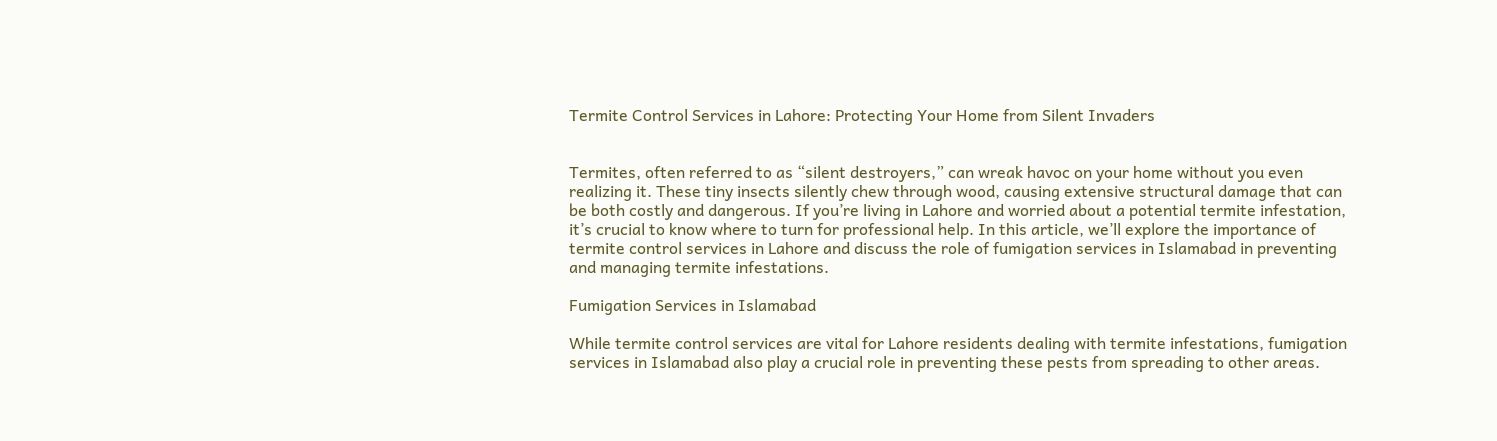Termite Control Services in Lahore: Protecting Your Home from Silent Invaders


Termites, often referred to as “silent destroyers,” can wreak havoc on your home without you even realizing it. These tiny insects silently chew through wood, causing extensive structural damage that can be both costly and dangerous. If you’re living in Lahore and worried about a potential termite infestation, it’s crucial to know where to turn for professional help. In this article, we’ll explore the importance of termite control services in Lahore and discuss the role of fumigation services in Islamabad in preventing and managing termite infestations.

Fumigation Services in Islamabad

While termite control services are vital for Lahore residents dealing with termite infestations, fumigation services in Islamabad also play a crucial role in preventing these pests from spreading to other areas.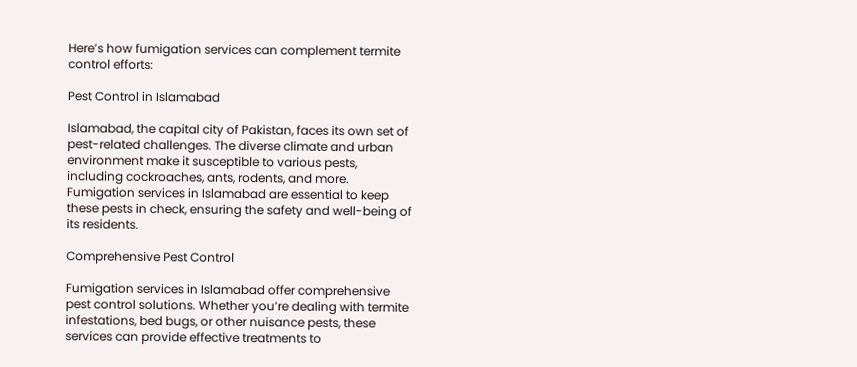Here’s how fumigation services can complement termite control efforts:

Pest Control in Islamabad

Islamabad, the capital city of Pakistan, faces its own set of pest-related challenges. The diverse climate and urban environment make it susceptible to various pests, including cockroaches, ants, rodents, and more. Fumigation services in Islamabad are essential to keep these pests in check, ensuring the safety and well-being of its residents.

Comprehensive Pest Control

Fumigation services in Islamabad offer comprehensive pest control solutions. Whether you’re dealing with termite infestations, bed bugs, or other nuisance pests, these services can provide effective treatments to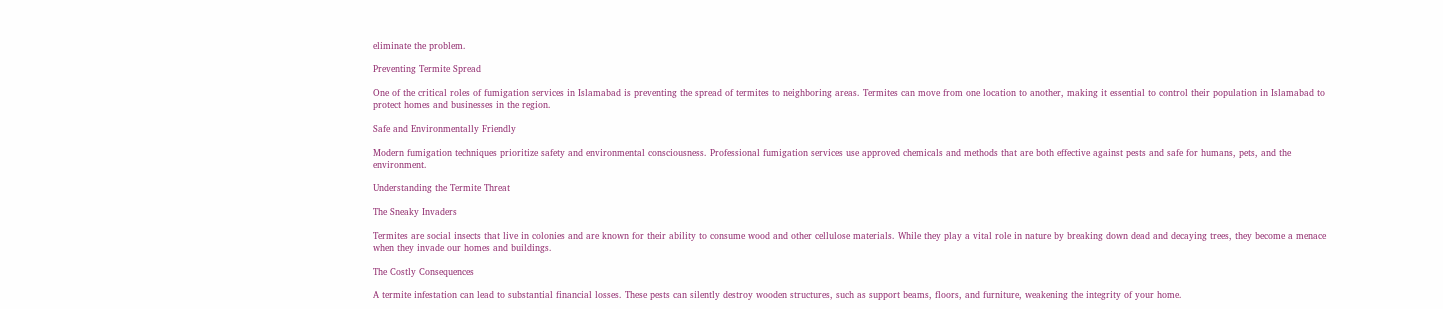eliminate the problem.

Preventing Termite Spread

One of the critical roles of fumigation services in Islamabad is preventing the spread of termites to neighboring areas. Termites can move from one location to another, making it essential to control their population in Islamabad to protect homes and businesses in the region.

Safe and Environmentally Friendly

Modern fumigation techniques prioritize safety and environmental consciousness. Professional fumigation services use approved chemicals and methods that are both effective against pests and safe for humans, pets, and the environment.

Understanding the Termite Threat

The Sneaky Invaders

Termites are social insects that live in colonies and are known for their ability to consume wood and other cellulose materials. While they play a vital role in nature by breaking down dead and decaying trees, they become a menace when they invade our homes and buildings.

The Costly Consequences

A termite infestation can lead to substantial financial losses. These pests can silently destroy wooden structures, such as support beams, floors, and furniture, weakening the integrity of your home.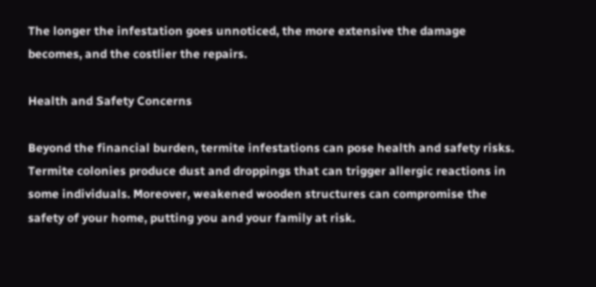The longer the infestation goes unnoticed, the more extensive the damage becomes, and the costlier the repairs.

Health and Safety Concerns

Beyond the financial burden, termite infestations can pose health and safety risks. Termite colonies produce dust and droppings that can trigger allergic reactions in some individuals. Moreover, weakened wooden structures can compromise the safety of your home, putting you and your family at risk.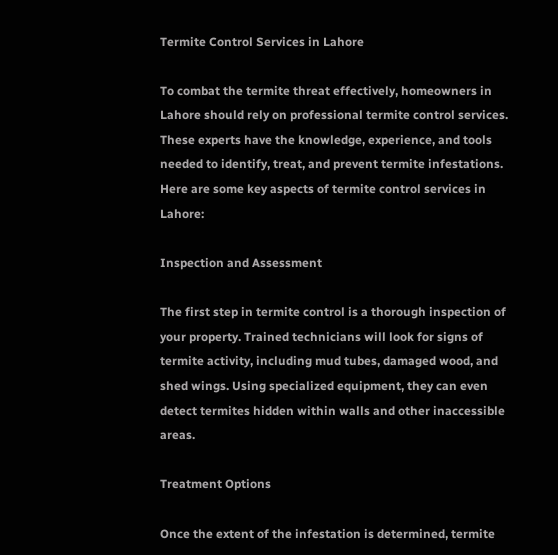Termite Control Services in Lahore

To combat the termite threat effectively, homeowners in Lahore should rely on professional termite control services. These experts have the knowledge, experience, and tools needed to identify, treat, and prevent termite infestations. Here are some key aspects of termite control services in Lahore:

Inspection and Assessment

The first step in termite control is a thorough inspection of your property. Trained technicians will look for signs of termite activity, including mud tubes, damaged wood, and shed wings. Using specialized equipment, they can even detect termites hidden within walls and other inaccessible areas.

Treatment Options

Once the extent of the infestation is determined, termite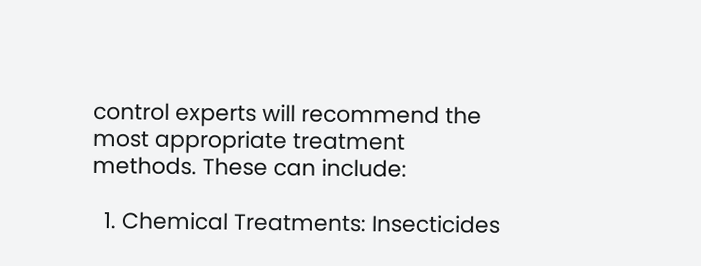control experts will recommend the most appropriate treatment methods. These can include:

  1. Chemical Treatments: Insecticides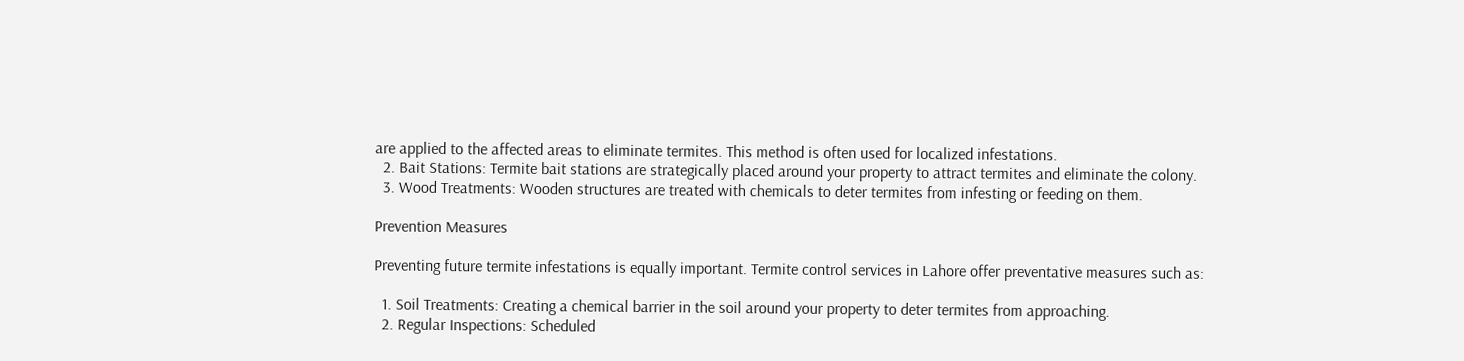are applied to the affected areas to eliminate termites. This method is often used for localized infestations.
  2. Bait Stations: Termite bait stations are strategically placed around your property to attract termites and eliminate the colony.
  3. Wood Treatments: Wooden structures are treated with chemicals to deter termites from infesting or feeding on them.

Prevention Measures

Preventing future termite infestations is equally important. Termite control services in Lahore offer preventative measures such as:

  1. Soil Treatments: Creating a chemical barrier in the soil around your property to deter termites from approaching.
  2. Regular Inspections: Scheduled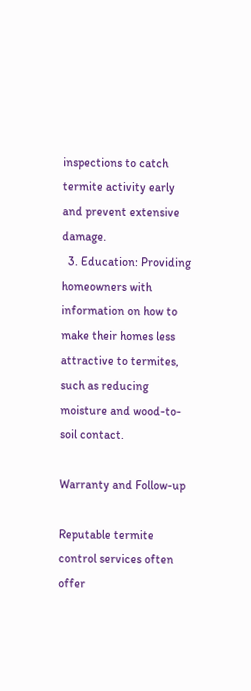inspections to catch termite activity early and prevent extensive damage.
  3. Education: Providing homeowners with information on how to make their homes less attractive to termites, such as reducing moisture and wood-to-soil contact.

Warranty and Follow-up

Reputable termite control services often offer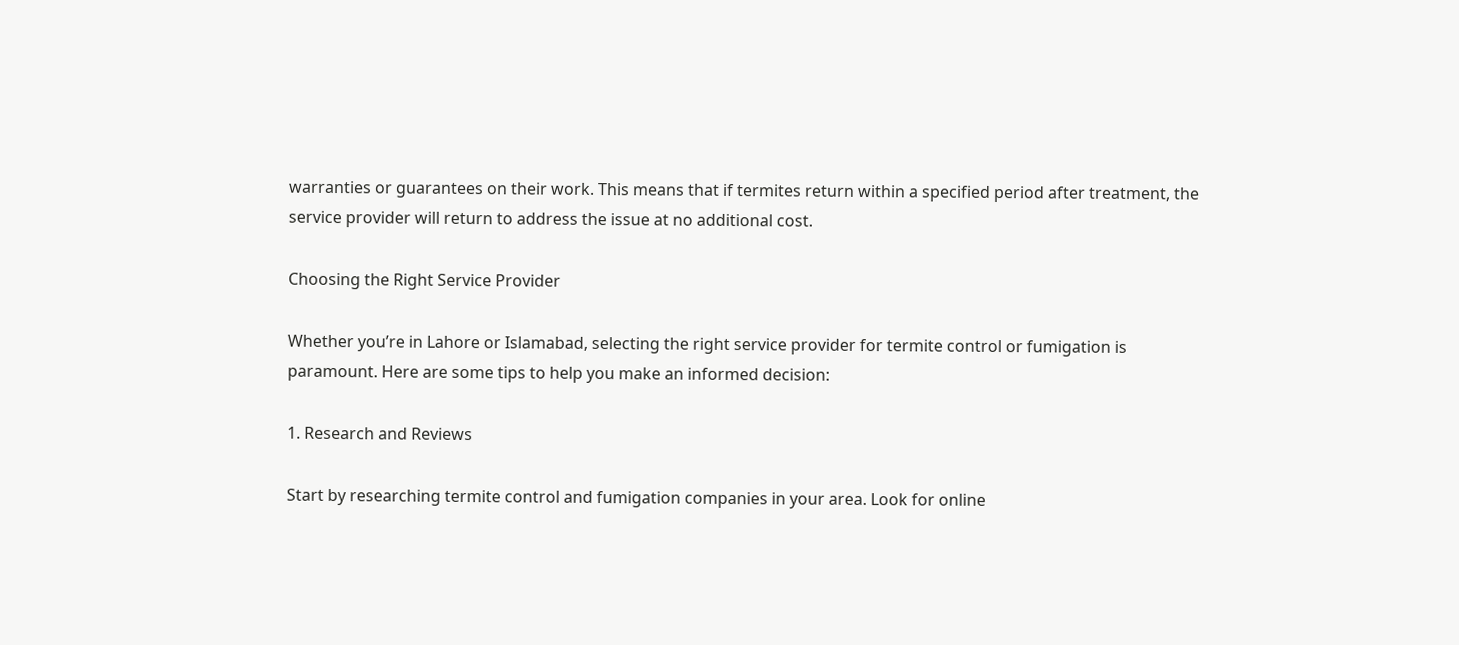warranties or guarantees on their work. This means that if termites return within a specified period after treatment, the service provider will return to address the issue at no additional cost.

Choosing the Right Service Provider

Whether you’re in Lahore or Islamabad, selecting the right service provider for termite control or fumigation is paramount. Here are some tips to help you make an informed decision:

1. Research and Reviews

Start by researching termite control and fumigation companies in your area. Look for online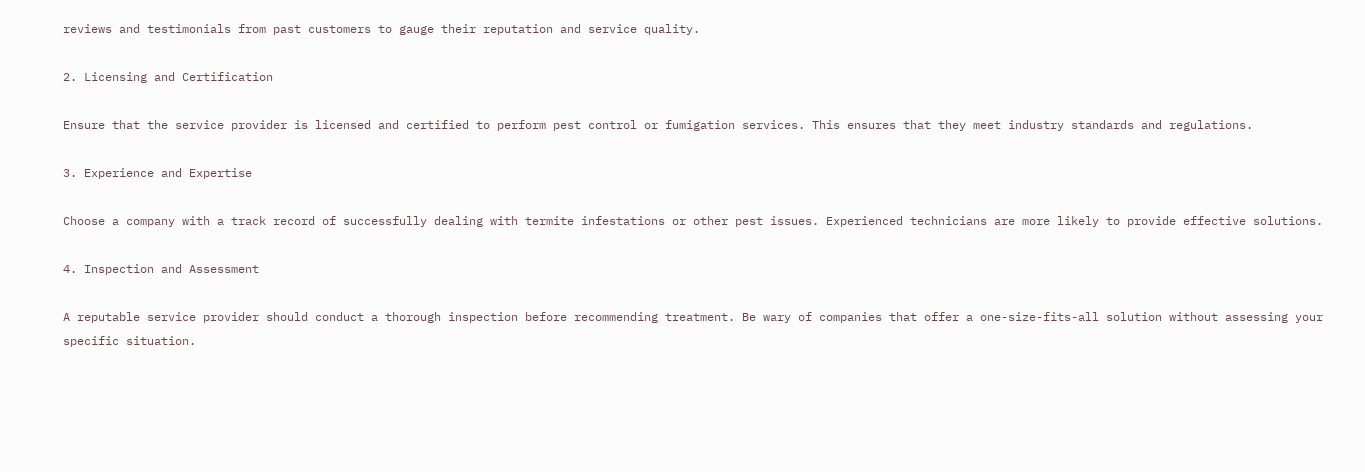reviews and testimonials from past customers to gauge their reputation and service quality.

2. Licensing and Certification

Ensure that the service provider is licensed and certified to perform pest control or fumigation services. This ensures that they meet industry standards and regulations.

3. Experience and Expertise

Choose a company with a track record of successfully dealing with termite infestations or other pest issues. Experienced technicians are more likely to provide effective solutions.

4. Inspection and Assessment

A reputable service provider should conduct a thorough inspection before recommending treatment. Be wary of companies that offer a one-size-fits-all solution without assessing your specific situation.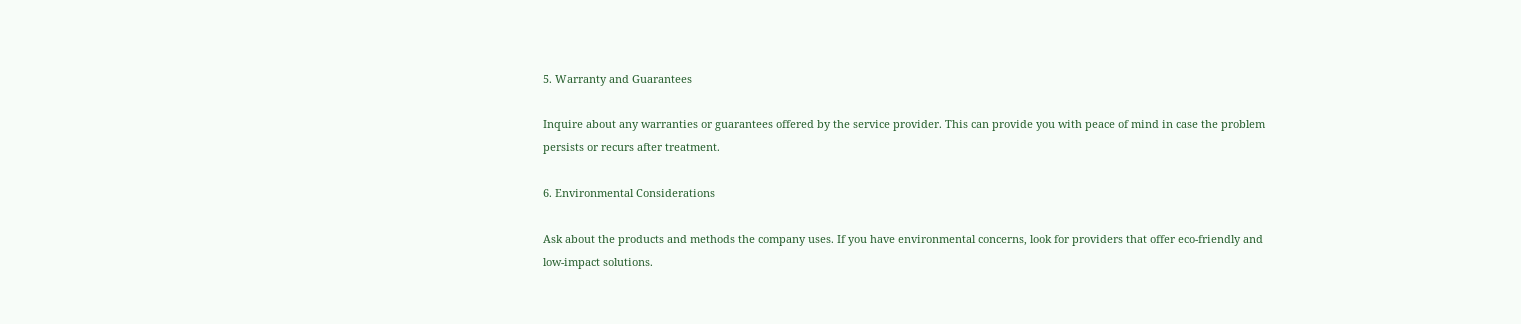5. Warranty and Guarantees

Inquire about any warranties or guarantees offered by the service provider. This can provide you with peace of mind in case the problem persists or recurs after treatment.

6. Environmental Considerations

Ask about the products and methods the company uses. If you have environmental concerns, look for providers that offer eco-friendly and low-impact solutions.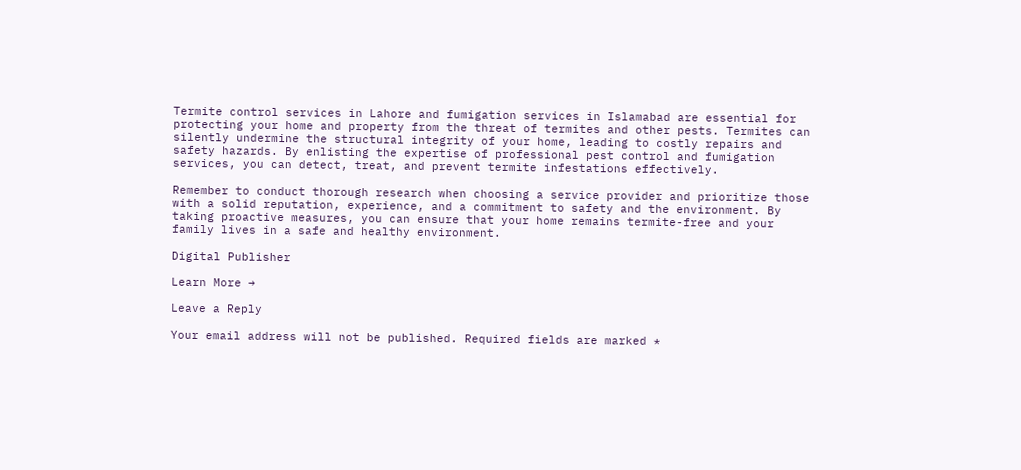Termite control services in Lahore and fumigation services in Islamabad are essential for protecting your home and property from the threat of termites and other pests. Termites can silently undermine the structural integrity of your home, leading to costly repairs and safety hazards. By enlisting the expertise of professional pest control and fumigation services, you can detect, treat, and prevent termite infestations effectively.

Remember to conduct thorough research when choosing a service provider and prioritize those with a solid reputation, experience, and a commitment to safety and the environment. By taking proactive measures, you can ensure that your home remains termite-free and your family lives in a safe and healthy environment.

Digital Publisher

Learn More →

Leave a Reply

Your email address will not be published. Required fields are marked *